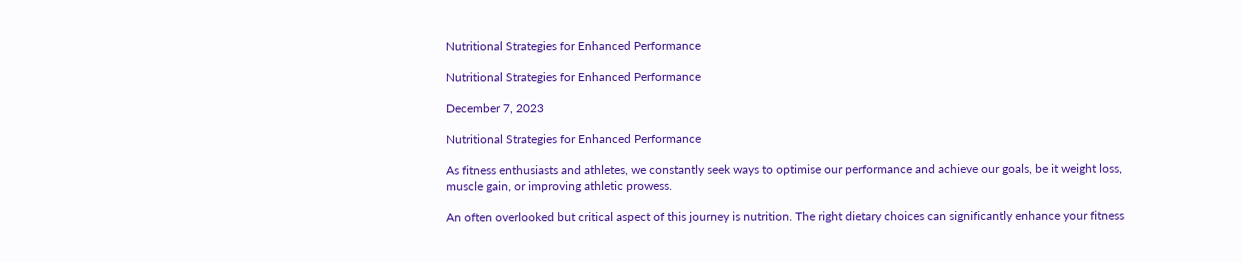Nutritional Strategies for Enhanced Performance

Nutritional Strategies for Enhanced Performance

December 7, 2023

Nutritional Strategies for Enhanced Performance

As fitness enthusiasts and athletes, we constantly seek ways to optimise our performance and achieve our goals, be it weight loss, muscle gain, or improving athletic prowess.

An often overlooked but critical aspect of this journey is nutrition. The right dietary choices can significantly enhance your fitness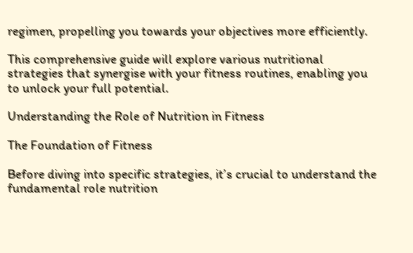regimen, propelling you towards your objectives more efficiently.

This comprehensive guide will explore various nutritional strategies that synergise with your fitness routines, enabling you to unlock your full potential.

Understanding the Role of Nutrition in Fitness

The Foundation of Fitness

Before diving into specific strategies, it’s crucial to understand the fundamental role nutrition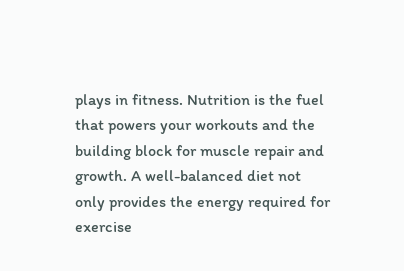plays in fitness. Nutrition is the fuel that powers your workouts and the building block for muscle repair and growth. A well-balanced diet not only provides the energy required for exercise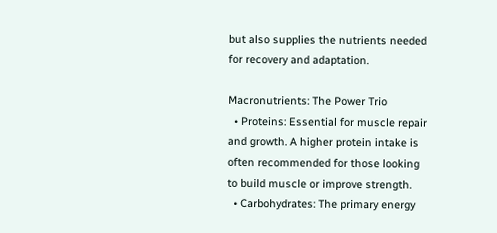but also supplies the nutrients needed for recovery and adaptation.

Macronutrients: The Power Trio
  • Proteins: Essential for muscle repair and growth. A higher protein intake is often recommended for those looking to build muscle or improve strength.
  • Carbohydrates: The primary energy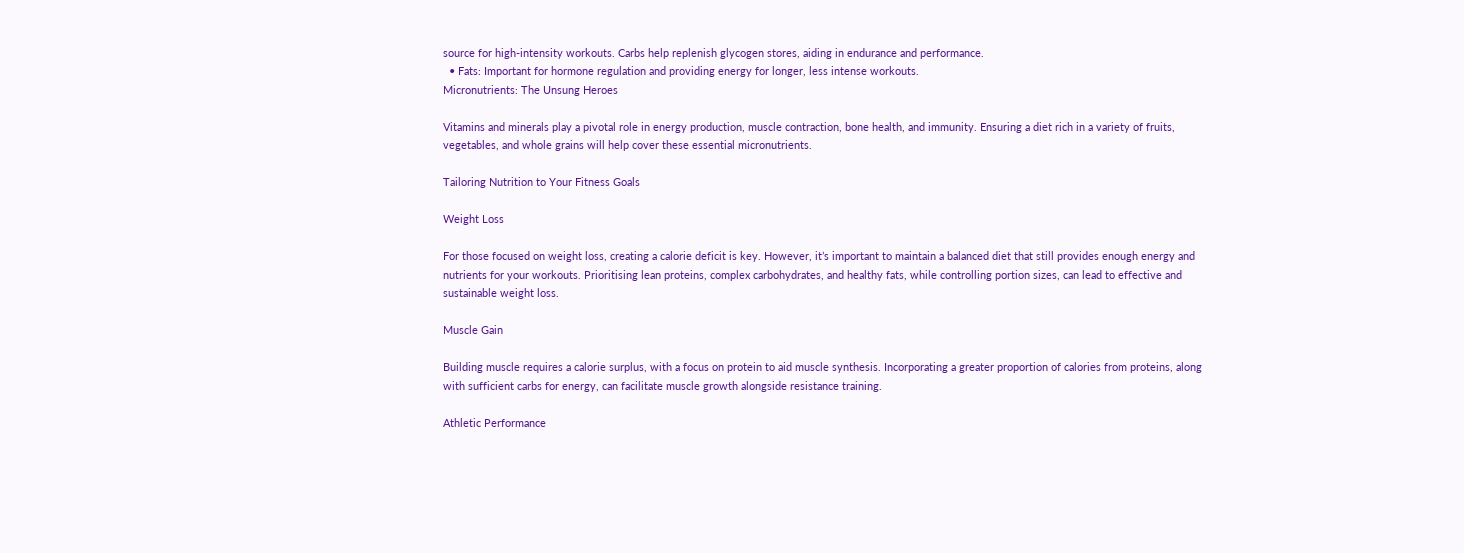source for high-intensity workouts. Carbs help replenish glycogen stores, aiding in endurance and performance.
  • Fats: Important for hormone regulation and providing energy for longer, less intense workouts.
Micronutrients: The Unsung Heroes

Vitamins and minerals play a pivotal role in energy production, muscle contraction, bone health, and immunity. Ensuring a diet rich in a variety of fruits, vegetables, and whole grains will help cover these essential micronutrients.

Tailoring Nutrition to Your Fitness Goals

Weight Loss

For those focused on weight loss, creating a calorie deficit is key. However, it’s important to maintain a balanced diet that still provides enough energy and nutrients for your workouts. Prioritising lean proteins, complex carbohydrates, and healthy fats, while controlling portion sizes, can lead to effective and sustainable weight loss.

Muscle Gain

Building muscle requires a calorie surplus, with a focus on protein to aid muscle synthesis. Incorporating a greater proportion of calories from proteins, along with sufficient carbs for energy, can facilitate muscle growth alongside resistance training.

Athletic Performance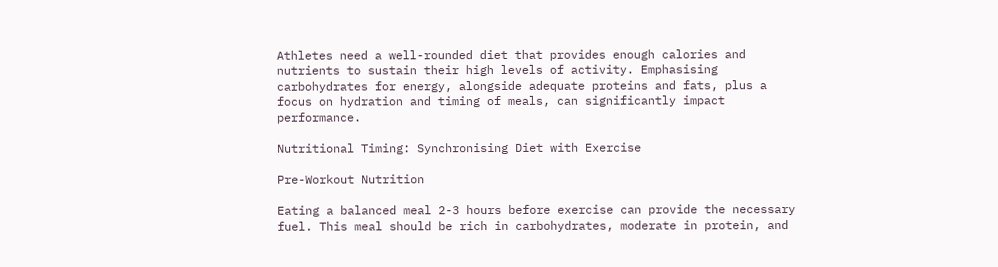Athletes need a well-rounded diet that provides enough calories and nutrients to sustain their high levels of activity. Emphasising carbohydrates for energy, alongside adequate proteins and fats, plus a focus on hydration and timing of meals, can significantly impact performance.

Nutritional Timing: Synchronising Diet with Exercise

Pre-Workout Nutrition

Eating a balanced meal 2-3 hours before exercise can provide the necessary fuel. This meal should be rich in carbohydrates, moderate in protein, and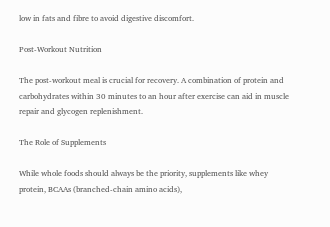low in fats and fibre to avoid digestive discomfort.

Post-Workout Nutrition

The post-workout meal is crucial for recovery. A combination of protein and carbohydrates within 30 minutes to an hour after exercise can aid in muscle repair and glycogen replenishment.

The Role of Supplements

While whole foods should always be the priority, supplements like whey protein, BCAAs (branched-chain amino acids),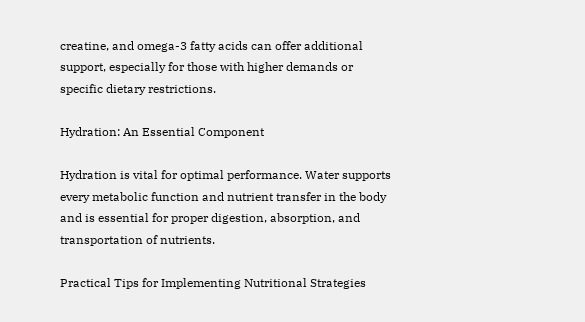creatine, and omega-3 fatty acids can offer additional support, especially for those with higher demands or specific dietary restrictions.

Hydration: An Essential Component

Hydration is vital for optimal performance. Water supports every metabolic function and nutrient transfer in the body and is essential for proper digestion, absorption, and transportation of nutrients.

Practical Tips for Implementing Nutritional Strategies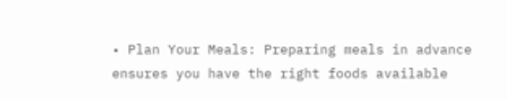• Plan Your Meals: Preparing meals in advance ensures you have the right foods available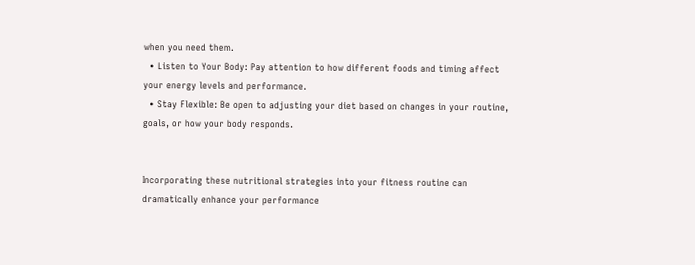when you need them.
  • Listen to Your Body: Pay attention to how different foods and timing affect your energy levels and performance.
  • Stay Flexible: Be open to adjusting your diet based on changes in your routine, goals, or how your body responds.


Incorporating these nutritional strategies into your fitness routine can dramatically enhance your performance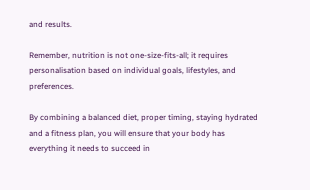and results.

Remember, nutrition is not one-size-fits-all; it requires personalisation based on individual goals, lifestyles, and preferences.

By combining a balanced diet, proper timing, staying hydrated and a fitness plan, you will ensure that your body has everything it needs to succeed in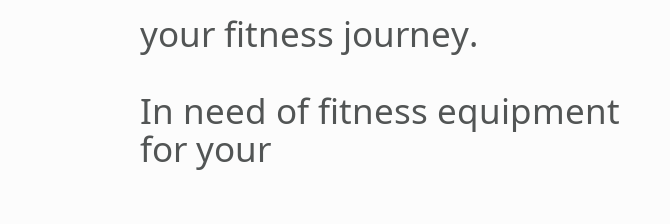your fitness journey.

In need of fitness equipment for your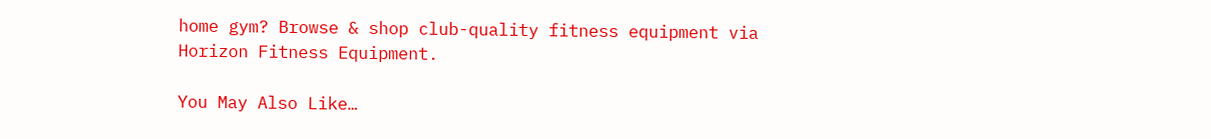home gym? Browse & shop club-quality fitness equipment via Horizon Fitness Equipment.

You May Also Like…